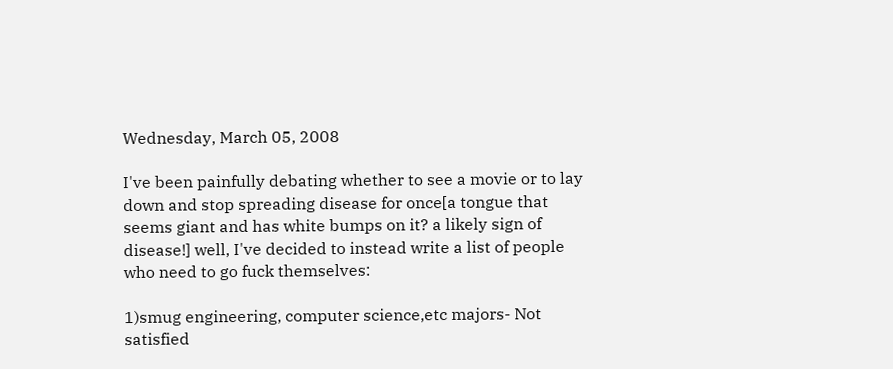Wednesday, March 05, 2008

I've been painfully debating whether to see a movie or to lay down and stop spreading disease for once[a tongue that seems giant and has white bumps on it? a likely sign of disease!] well, I've decided to instead write a list of people who need to go fuck themselves:

1)smug engineering, computer science,etc majors- Not satisfied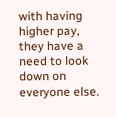with having higher pay, they have a need to look down on everyone else.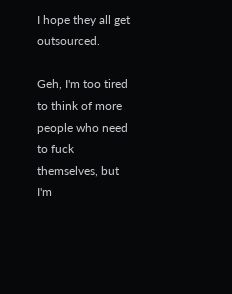I hope they all get outsourced.

Geh, I'm too tired to think of more people who need to fuck themselves, but I'm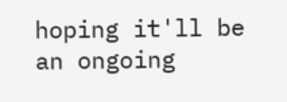hoping it'll be an ongoing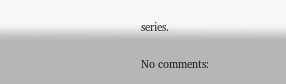series.

No comments: